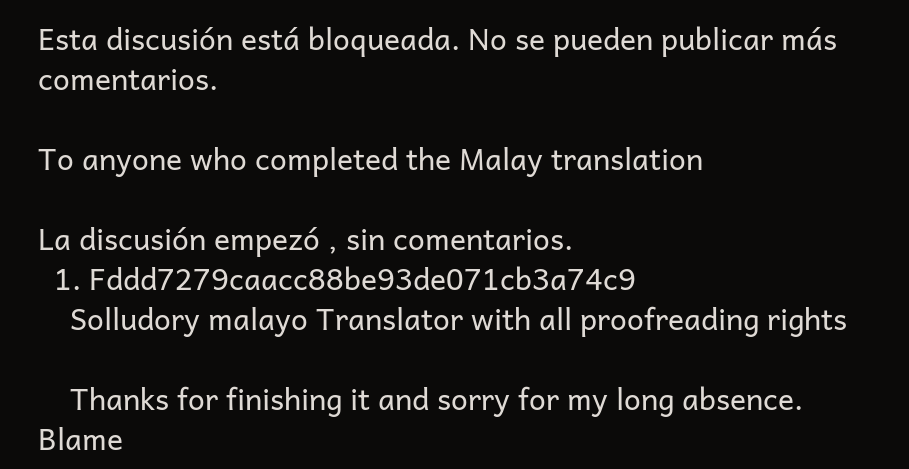Esta discusión está bloqueada. No se pueden publicar más comentarios.

To anyone who completed the Malay translation

La discusión empezó , sin comentarios.
  1. Fddd7279caacc88be93de071cb3a74c9
    Solludory malayo Translator with all proofreading rights

    Thanks for finishing it and sorry for my long absence. Blame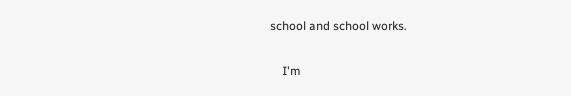school and school works.

    I'm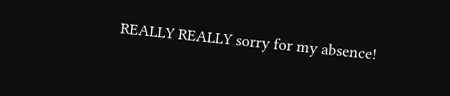REALLY REALLY sorry for my absence!